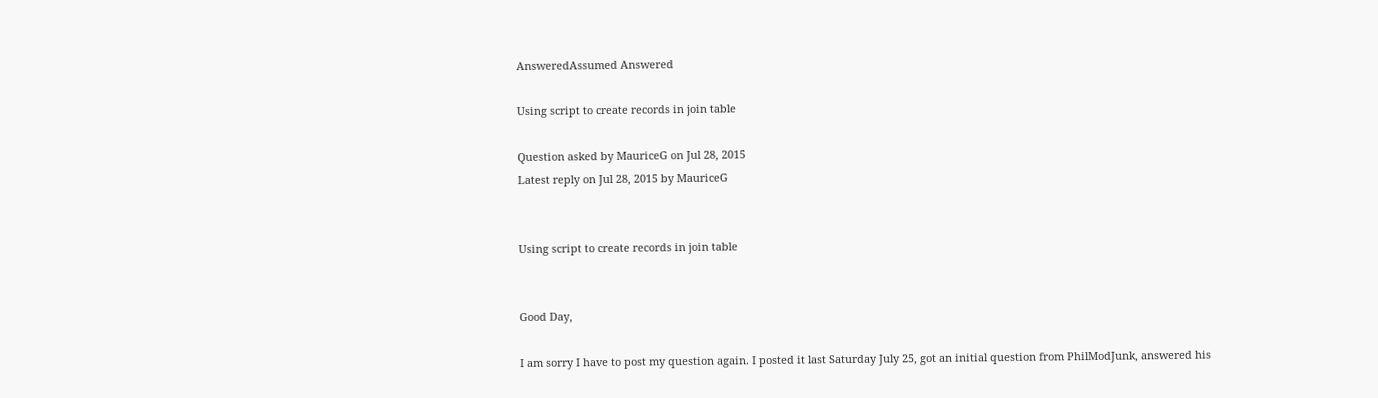AnsweredAssumed Answered

Using script to create records in join table

Question asked by MauriceG on Jul 28, 2015
Latest reply on Jul 28, 2015 by MauriceG


Using script to create records in join table


Good Day,

I am sorry I have to post my question again. I posted it last Saturday July 25, got an initial question from PhilModJunk, answered his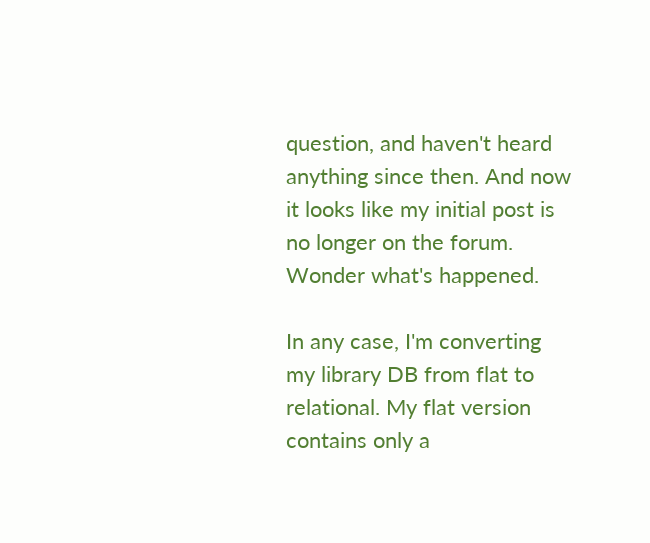question, and haven't heard anything since then. And now it looks like my initial post is no longer on the forum. Wonder what's happened.

In any case, I'm converting my library DB from flat to relational. My flat version contains only a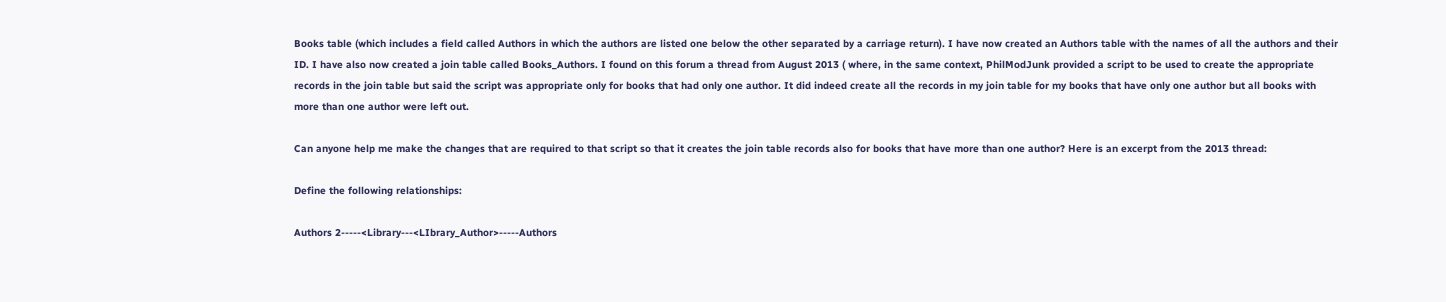Books table (which includes a field called Authors in which the authors are listed one below the other separated by a carriage return). I have now created an Authors table with the names of all the authors and their ID. I have also now created a join table called Books_Authors. I found on this forum a thread from August 2013 ( where, in the same context, PhilModJunk provided a script to be used to create the appropriate records in the join table but said the script was appropriate only for books that had only one author. It did indeed create all the records in my join table for my books that have only one author but all books with more than one author were left out.

Can anyone help me make the changes that are required to that script so that it creates the join table records also for books that have more than one author? Here is an excerpt from the 2013 thread:

Define the following relationships:

Authors 2-----<Library---<LIbrary_Author>-----Authors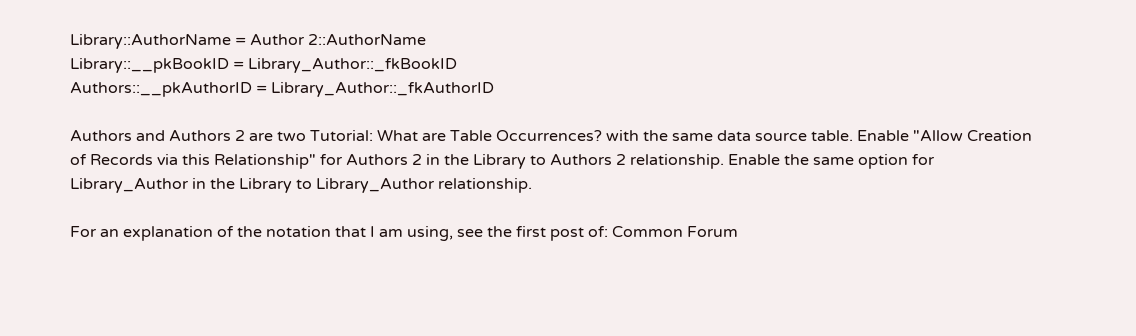Library::AuthorName = Author 2::AuthorName
Library::__pkBookID = Library_Author::_fkBookID
Authors::__pkAuthorID = Library_Author::_fkAuthorID

Authors and Authors 2 are two Tutorial: What are Table Occurrences? with the same data source table. Enable "Allow Creation of Records via this Relationship" for Authors 2 in the Library to Authors 2 relationship. Enable the same option for Library_Author in the Library to Library_Author relationship.

For an explanation of the notation that I am using, see the first post of: Common Forum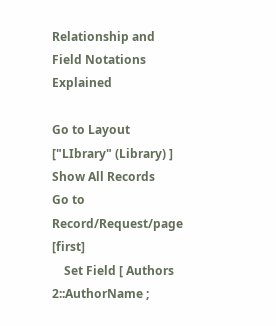Relationship and Field Notations Explained

Go to Layout ["LIbrary" (Library) ]
Show All Records
Go to Record/Request/page [first]
    Set Field [ Authors 2::AuthorName ;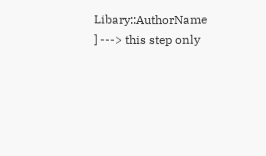Libary::AuthorName ] ---> this step only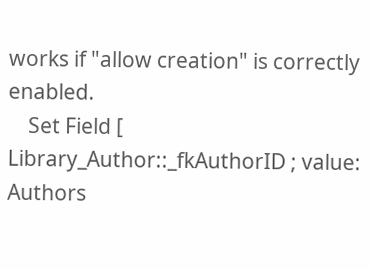works if "allow creation" is correctly enabled.
    Set Field [ Library_Author::_fkAuthorID ; value: Authors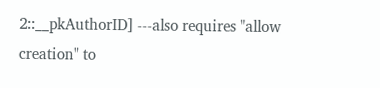2::__pkAuthorID] ---also requires "allow creation" to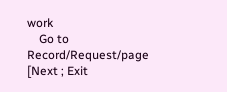work
    Go to Record/Request/page [Next ; Exit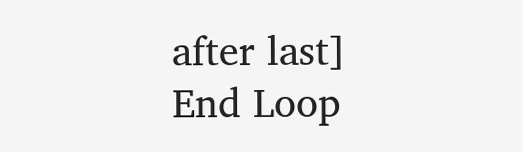after last]
End Loop